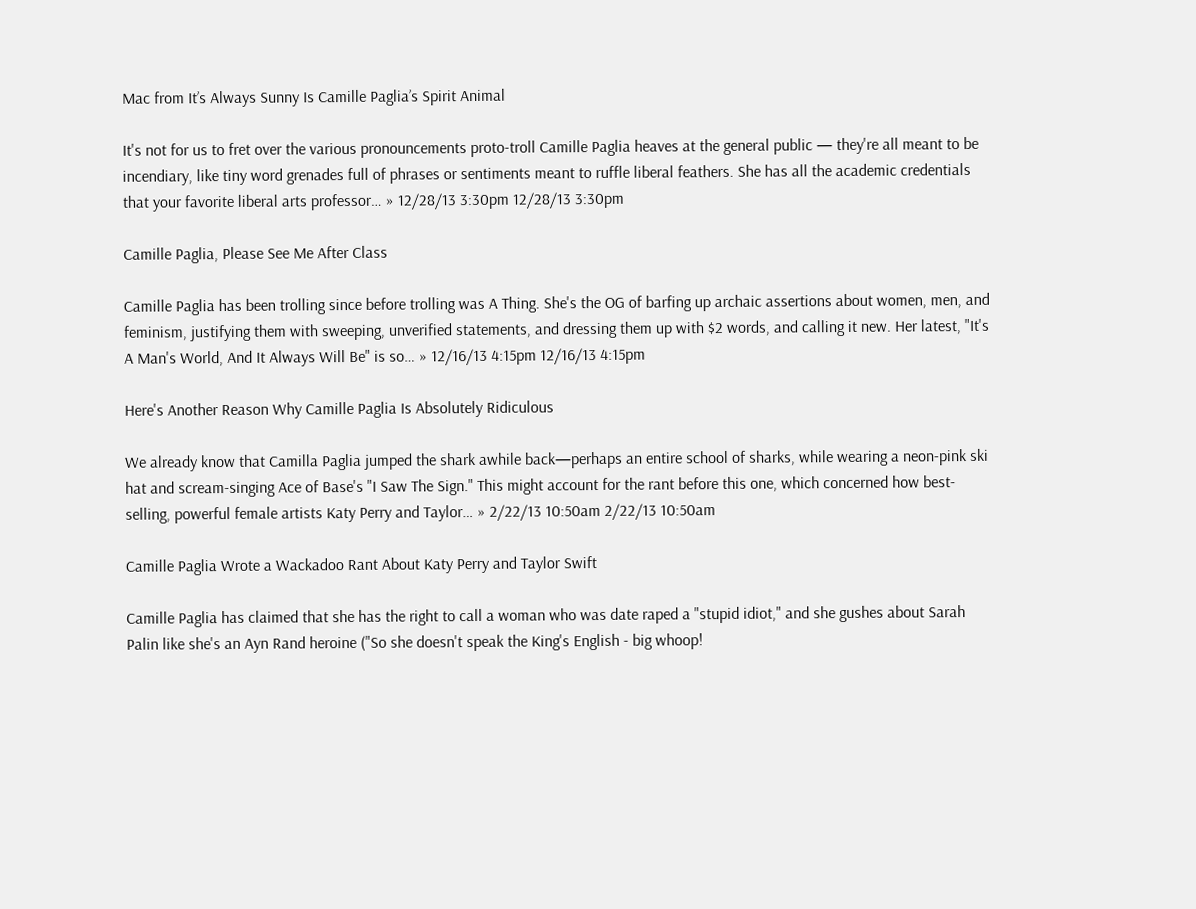Mac from It’s Always Sunny Is Camille Paglia’s Spirit Animal

It's not for us to fret over the various pronouncements proto-troll Camille Paglia heaves at the general public — they're all meant to be incendiary, like tiny word grenades full of phrases or sentiments meant to ruffle liberal feathers. She has all the academic credentials that your favorite liberal arts professor… » 12/28/13 3:30pm 12/28/13 3:30pm

Camille Paglia, Please See Me After Class

Camille Paglia has been trolling since before trolling was A Thing. She's the OG of barfing up archaic assertions about women, men, and feminism, justifying them with sweeping, unverified statements, and dressing them up with $2 words, and calling it new. Her latest, "It's A Man's World, And It Always Will Be" is so… » 12/16/13 4:15pm 12/16/13 4:15pm

Here's Another Reason Why Camille Paglia Is Absolutely Ridiculous

We already know that Camilla Paglia jumped the shark awhile back—perhaps an entire school of sharks, while wearing a neon-pink ski hat and scream-singing Ace of Base's "I Saw The Sign." This might account for the rant before this one, which concerned how best-selling, powerful female artists Katy Perry and Taylor… » 2/22/13 10:50am 2/22/13 10:50am

Camille Paglia Wrote a Wackadoo Rant About Katy Perry and Taylor Swift

Camille Paglia has claimed that she has the right to call a woman who was date raped a "stupid idiot," and she gushes about Sarah Palin like she's an Ayn Rand heroine ("So she doesn't speak the King's English - big whoop!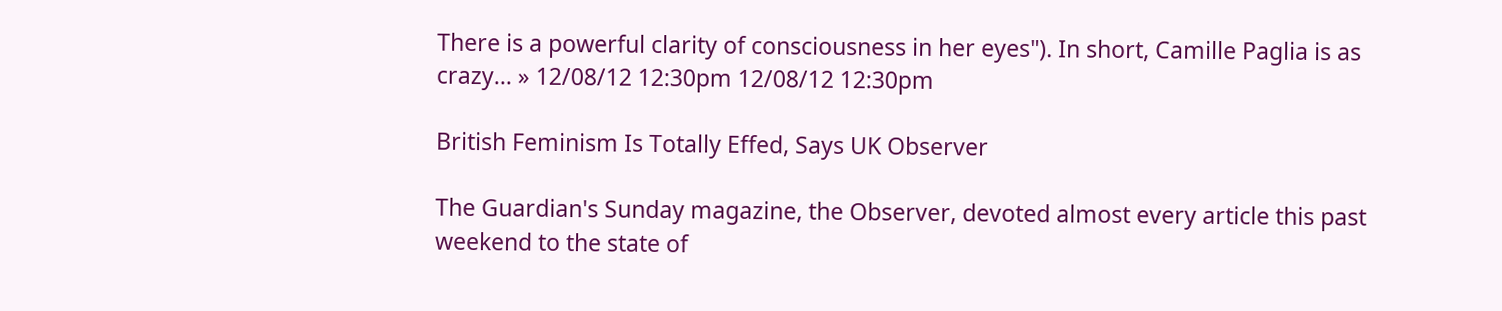There is a powerful clarity of consciousness in her eyes"). In short, Camille Paglia is as crazy… » 12/08/12 12:30pm 12/08/12 12:30pm

British Feminism Is Totally Effed, Says UK Observer

The Guardian's Sunday magazine, the Observer, devoted almost every article this past weekend to the state of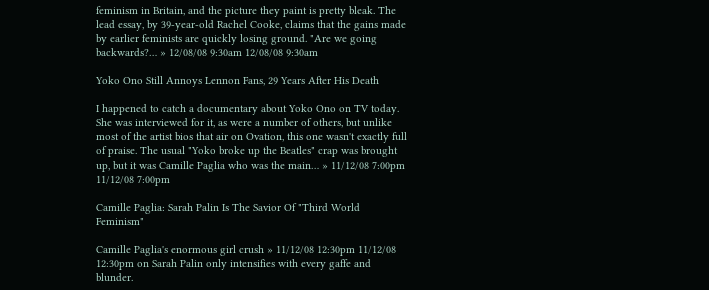feminism in Britain, and the picture they paint is pretty bleak. The lead essay, by 39-year-old Rachel Cooke, claims that the gains made by earlier feminists are quickly losing ground. "Are we going backwards?… » 12/08/08 9:30am 12/08/08 9:30am

Yoko Ono Still Annoys Lennon Fans, 29 Years After His Death

I happened to catch a documentary about Yoko Ono on TV today. She was interviewed for it, as were a number of others, but unlike most of the artist bios that air on Ovation, this one wasn't exactly full of praise. The usual "Yoko broke up the Beatles" crap was brought up, but it was Camille Paglia who was the main… » 11/12/08 7:00pm 11/12/08 7:00pm

Camille Paglia: Sarah Palin Is The Savior Of "Third World Feminism"

Camille Paglia's enormous girl crush » 11/12/08 12:30pm 11/12/08 12:30pm on Sarah Palin only intensifies with every gaffe and blunder.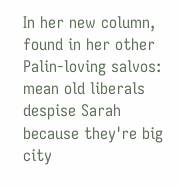In her new column, found in her other Palin-loving salvos: mean old liberals despise Sarah because they're big city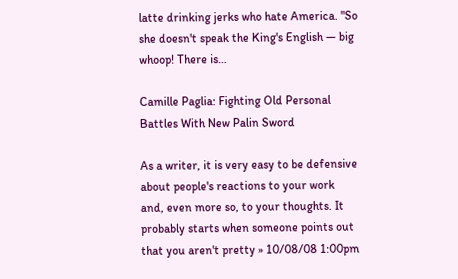latte drinking jerks who hate America. "So she doesn't speak the King's English — big whoop! There is…

Camille Paglia: Fighting Old Personal Battles With New Palin Sword

As a writer, it is very easy to be defensive about people's reactions to your work and, even more so, to your thoughts. It probably starts when someone points out that you aren't pretty » 10/08/08 1:00pm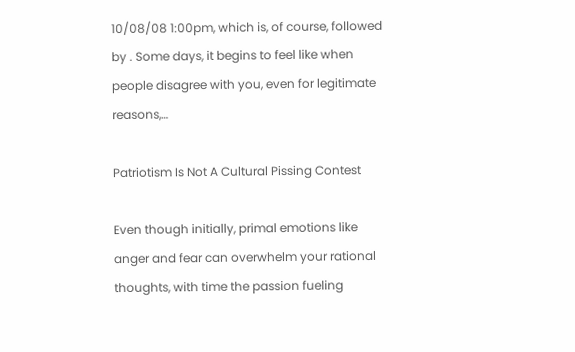10/08/08 1:00pm, which is, of course, followed by . Some days, it begins to feel like when people disagree with you, even for legitimate reasons,…

Patriotism Is Not A Cultural Pissing Contest

Even though initially, primal emotions like anger and fear can overwhelm your rational thoughts, with time the passion fueling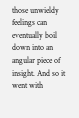those unwieldy feelings can eventually boil down into an angular piece of insight. And so it went with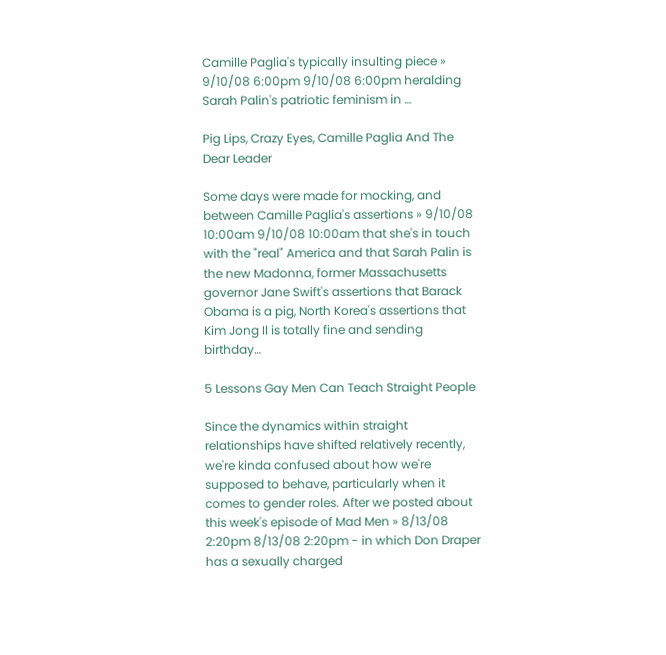Camille Paglia's typically insulting piece » 9/10/08 6:00pm 9/10/08 6:00pm heralding Sarah Palin's patriotic feminism in …

Pig Lips, Crazy Eyes, Camille Paglia And The Dear Leader

Some days were made for mocking, and between Camille Paglia's assertions » 9/10/08 10:00am 9/10/08 10:00am that she's in touch with the "real" America and that Sarah Palin is the new Madonna, former Massachusetts governor Jane Swift's assertions that Barack Obama is a pig, North Korea's assertions that Kim Jong Il is totally fine and sending birthday…

5 Lessons Gay Men Can Teach Straight People

Since the dynamics within straight relationships have shifted relatively recently, we're kinda confused about how we're supposed to behave, particularly when it comes to gender roles. After we posted about this week's episode of Mad Men » 8/13/08 2:20pm 8/13/08 2:20pm - in which Don Draper has a sexually charged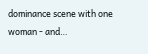dominance scene with one woman - and…